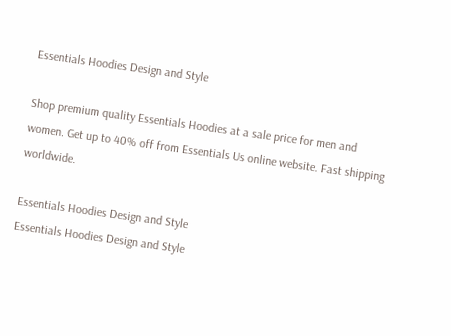Essentials Hoodies Design and Style

Shop premium quality Essentials Hoodies at a sale price for men and women. Get up to 40% off from Essentials Us online website. Fast shipping worldwide.

Essentials Hoodies Design and Style
Essentials Hoodies Design and Style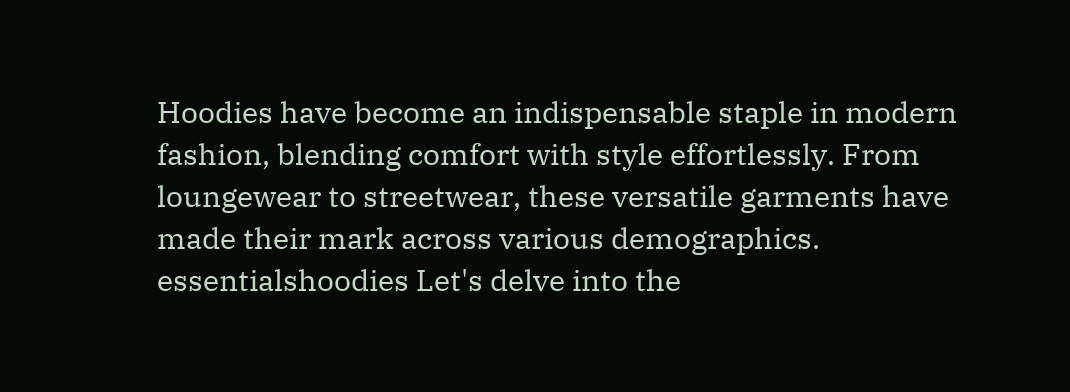Hoodies have become an indispensable staple in modern fashion, blending comfort with style effortlessly. From loungewear to streetwear, these versatile garments have made their mark across various demographics. essentialshoodies Let's delve into the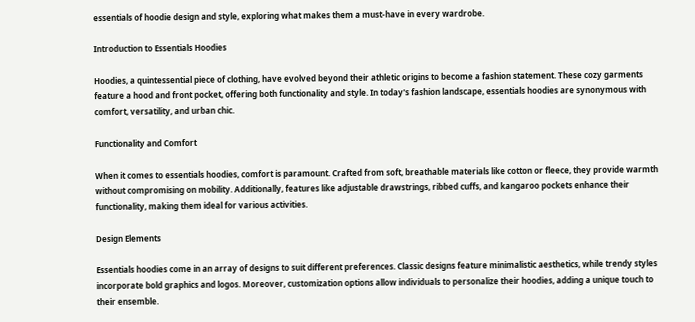essentials of hoodie design and style, exploring what makes them a must-have in every wardrobe.

Introduction to Essentials Hoodies

Hoodies, a quintessential piece of clothing, have evolved beyond their athletic origins to become a fashion statement. These cozy garments feature a hood and front pocket, offering both functionality and style. In today's fashion landscape, essentials hoodies are synonymous with comfort, versatility, and urban chic.

Functionality and Comfort

When it comes to essentials hoodies, comfort is paramount. Crafted from soft, breathable materials like cotton or fleece, they provide warmth without compromising on mobility. Additionally, features like adjustable drawstrings, ribbed cuffs, and kangaroo pockets enhance their functionality, making them ideal for various activities.

Design Elements

Essentials hoodies come in an array of designs to suit different preferences. Classic designs feature minimalistic aesthetics, while trendy styles incorporate bold graphics and logos. Moreover, customization options allow individuals to personalize their hoodies, adding a unique touch to their ensemble.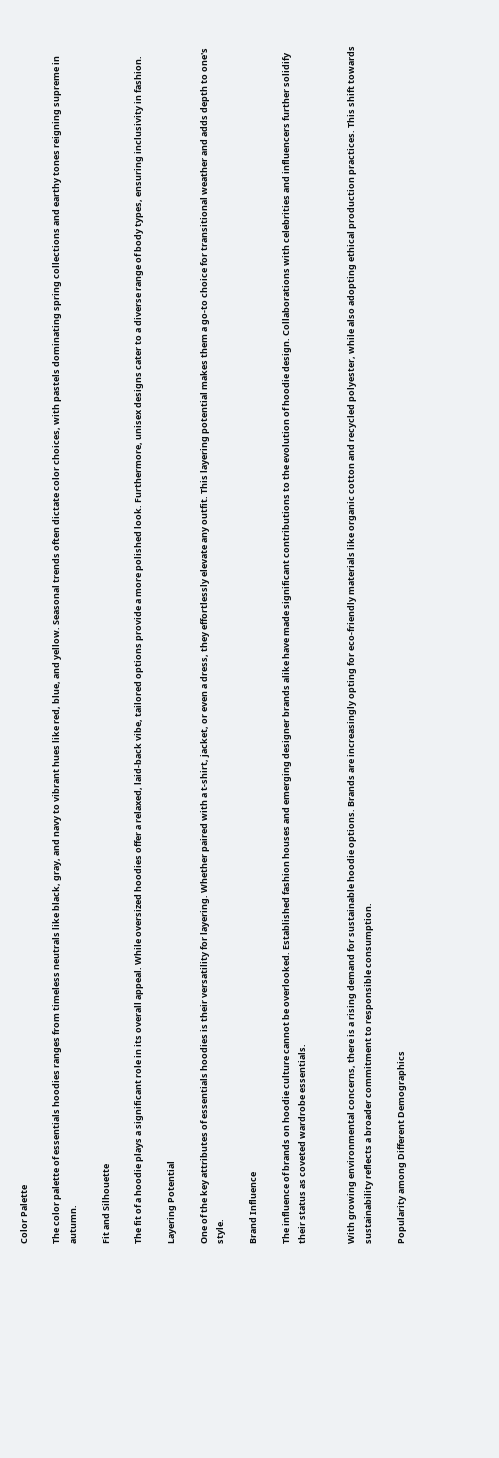Color Palette

The color palette of essentials hoodies ranges from timeless neutrals like black, gray, and navy to vibrant hues like red, blue, and yellow. Seasonal trends often dictate color choices, with pastels dominating spring collections and earthy tones reigning supreme in autumn.

Fit and Silhouette

The fit of a hoodie plays a significant role in its overall appeal. While oversized hoodies offer a relaxed, laid-back vibe, tailored options provide a more polished look. Furthermore, unisex designs cater to a diverse range of body types, ensuring inclusivity in fashion.

Layering Potential

One of the key attributes of essentials hoodies is their versatility for layering. Whether paired with a t-shirt, jacket, or even a dress, they effortlessly elevate any outfit. This layering potential makes them a go-to choice for transitional weather and adds depth to one's style.

Brand Influence

The influence of brands on hoodie culture cannot be overlooked. Established fashion houses and emerging designer brands alike have made significant contributions to the evolution of hoodie design. Collaborations with celebrities and influencers further solidify their status as coveted wardrobe essentials.


With growing environmental concerns, there is a rising demand for sustainable hoodie options. Brands are increasingly opting for eco-friendly materials like organic cotton and recycled polyester, while also adopting ethical production practices. This shift towards sustainability reflects a broader commitment to responsible consumption.

Popularity among Different Demographics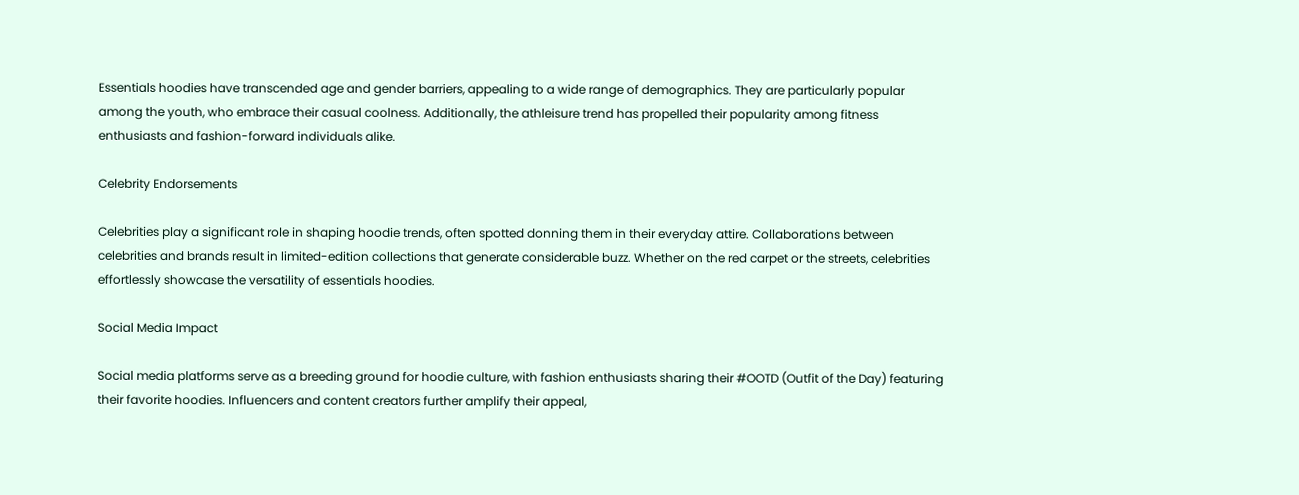Essentials hoodies have transcended age and gender barriers, appealing to a wide range of demographics. They are particularly popular among the youth, who embrace their casual coolness. Additionally, the athleisure trend has propelled their popularity among fitness enthusiasts and fashion-forward individuals alike.

Celebrity Endorsements

Celebrities play a significant role in shaping hoodie trends, often spotted donning them in their everyday attire. Collaborations between celebrities and brands result in limited-edition collections that generate considerable buzz. Whether on the red carpet or the streets, celebrities effortlessly showcase the versatility of essentials hoodies.

Social Media Impact

Social media platforms serve as a breeding ground for hoodie culture, with fashion enthusiasts sharing their #OOTD (Outfit of the Day) featuring their favorite hoodies. Influencers and content creators further amplify their appeal,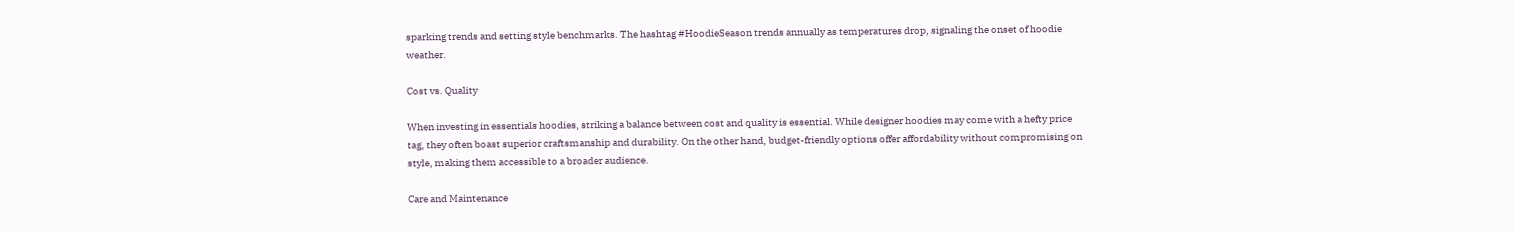sparking trends and setting style benchmarks. The hashtag #HoodieSeason trends annually as temperatures drop, signaling the onset of hoodie weather.

Cost vs. Quality

When investing in essentials hoodies, striking a balance between cost and quality is essential. While designer hoodies may come with a hefty price tag, they often boast superior craftsmanship and durability. On the other hand, budget-friendly options offer affordability without compromising on style, making them accessible to a broader audience.

Care and Maintenance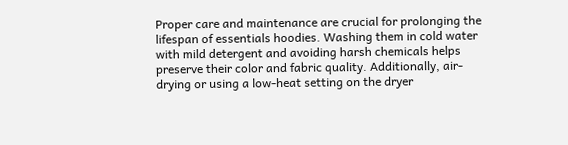Proper care and maintenance are crucial for prolonging the lifespan of essentials hoodies. Washing them in cold water with mild detergent and avoiding harsh chemicals helps preserve their color and fabric quality. Additionally, air-drying or using a low-heat setting on the dryer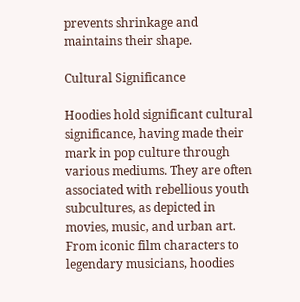prevents shrinkage and maintains their shape.

Cultural Significance

Hoodies hold significant cultural significance, having made their mark in pop culture through various mediums. They are often associated with rebellious youth subcultures, as depicted in movies, music, and urban art. From iconic film characters to legendary musicians, hoodies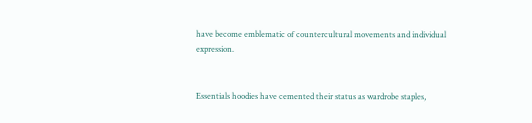have become emblematic of countercultural movements and individual expression.


Essentials hoodies have cemented their status as wardrobe staples,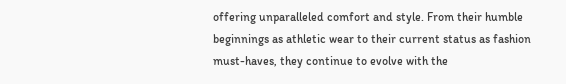offering unparalleled comfort and style. From their humble beginnings as athletic wear to their current status as fashion must-haves, they continue to evolve with the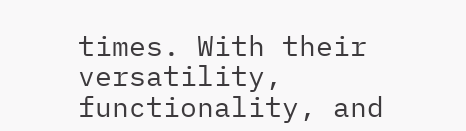times. With their versatility, functionality, and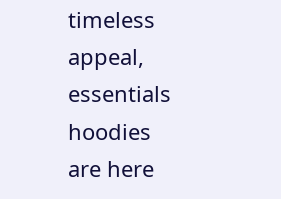timeless appeal, essentials hoodies are here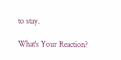to stay.

What's Your Reaction?